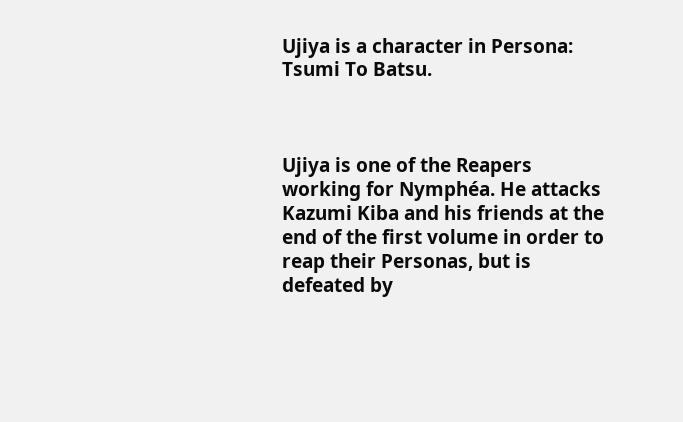Ujiya is a character in Persona: Tsumi To Batsu.



Ujiya is one of the Reapers working for Nymphéa. He attacks Kazumi Kiba and his friends at the end of the first volume in order to reap their Personas, but is defeated by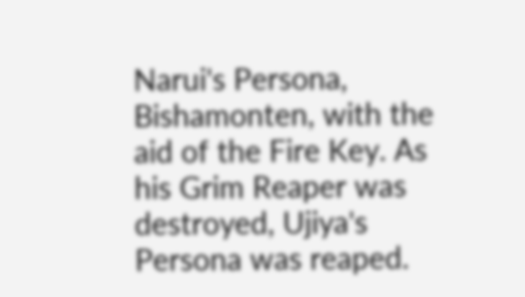Narui's Persona, Bishamonten, with the aid of the Fire Key. As his Grim Reaper was destroyed, Ujiya's Persona was reaped.